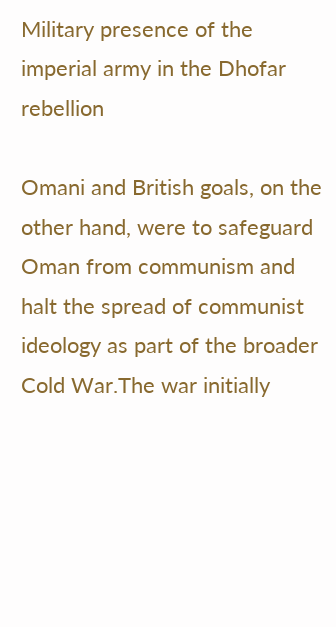Military presence of the imperial army in the Dhofar rebellion

Omani and British goals, on the other hand, were to safeguard Oman from communism and halt the spread of communist ideology as part of the broader Cold War.The war initially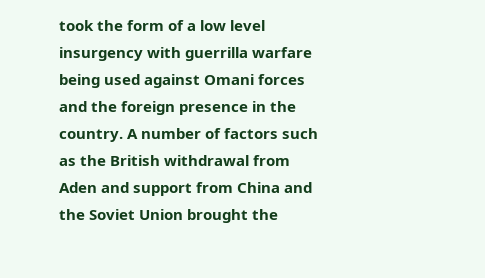took the form of a low level insurgency with guerrilla warfare being used against Omani forces and the foreign presence in the country. A number of factors such as the British withdrawal from Aden and support from China and the Soviet Union brought the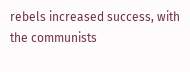rebels increased success, with the communists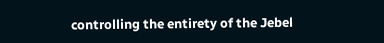controlling the entirety of the Jebel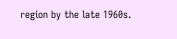region by the late 1960s.